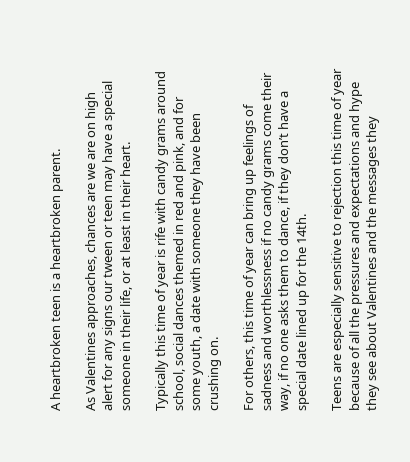A heartbroken teen is a heartbroken parent.

As Valentines approaches, chances are we are on high alert for any signs our tween or teen may have a special someone in their life, or at least in their heart.

Typically this time of year is rife with candy grams around school, social dances themed in red and pink, and for some youth, a date with someone they have been crushing on.

For others, this time of year can bring up feelings of sadness and worthlessness if no candy grams come their way, if no one asks them to dance, if they don’t have a special date lined up for the 14th.

Teens are especially sensitive to rejection this time of year because of all the pressures and expectations and hype they see about Valentines and the messages they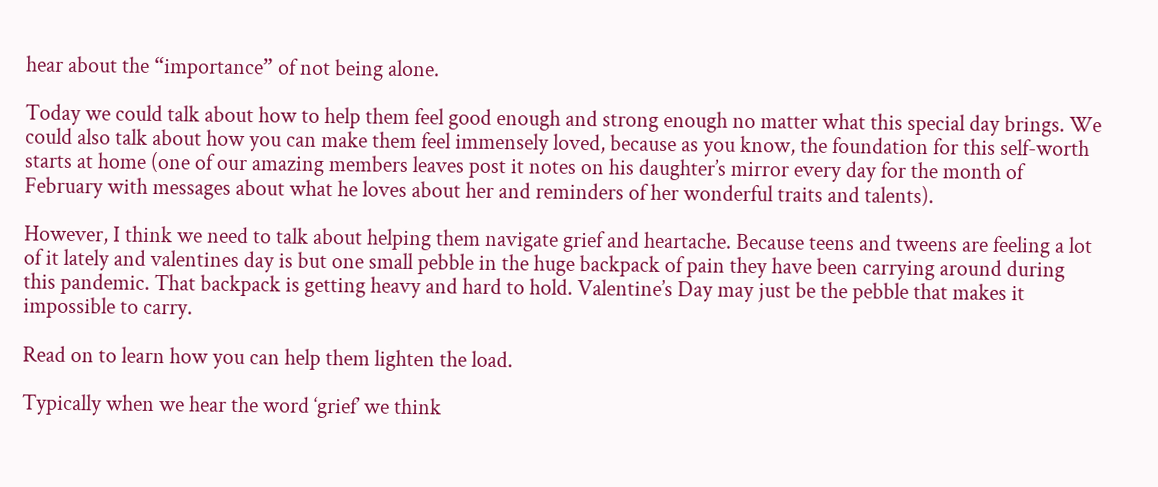hear about the “importance” of not being alone.

Today we could talk about how to help them feel good enough and strong enough no matter what this special day brings. We could also talk about how you can make them feel immensely loved, because as you know, the foundation for this self-worth starts at home (one of our amazing members leaves post it notes on his daughter’s mirror every day for the month of February with messages about what he loves about her and reminders of her wonderful traits and talents).

However, I think we need to talk about helping them navigate grief and heartache. Because teens and tweens are feeling a lot of it lately and valentines day is but one small pebble in the huge backpack of pain they have been carrying around during this pandemic. That backpack is getting heavy and hard to hold. Valentine’s Day may just be the pebble that makes it impossible to carry.

Read on to learn how you can help them lighten the load.

Typically when we hear the word ‘grief’ we think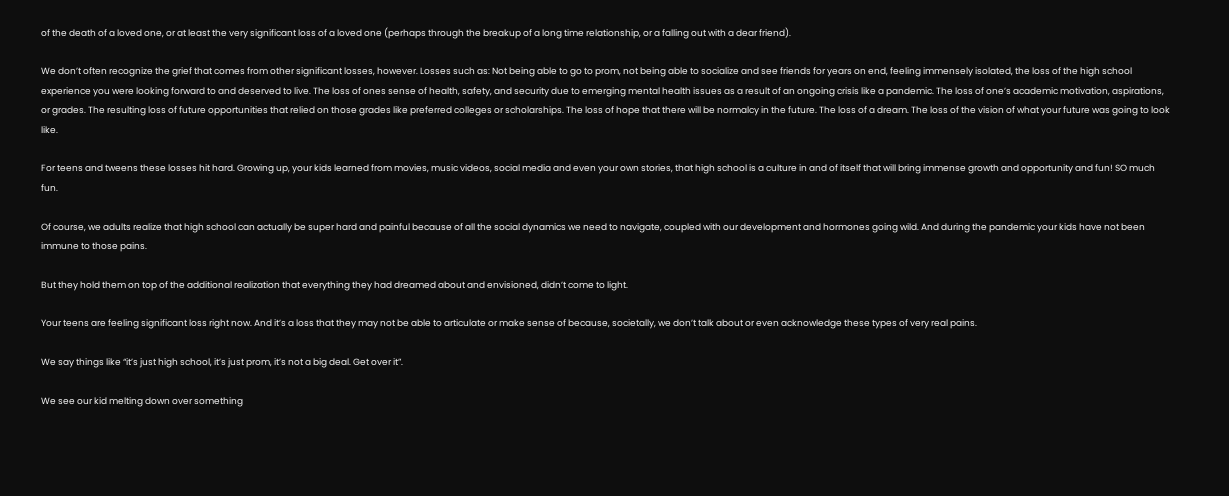of the death of a loved one, or at least the very significant loss of a loved one (perhaps through the breakup of a long time relationship, or a falling out with a dear friend).

We don’t often recognize the grief that comes from other significant losses, however. Losses such as: Not being able to go to prom, not being able to socialize and see friends for years on end, feeling immensely isolated, the loss of the high school experience you were looking forward to and deserved to live. The loss of ones sense of health, safety, and security due to emerging mental health issues as a result of an ongoing crisis like a pandemic. The loss of one’s academic motivation, aspirations, or grades. The resulting loss of future opportunities that relied on those grades like preferred colleges or scholarships. The loss of hope that there will be normalcy in the future. The loss of a dream. The loss of the vision of what your future was going to look like.

For teens and tweens these losses hit hard. Growing up, your kids learned from movies, music videos, social media and even your own stories, that high school is a culture in and of itself that will bring immense growth and opportunity and fun! SO much fun.

Of course, we adults realize that high school can actually be super hard and painful because of all the social dynamics we need to navigate, coupled with our development and hormones going wild. And during the pandemic your kids have not been immune to those pains.

But they hold them on top of the additional realization that everything they had dreamed about and envisioned, didn’t come to light.

Your teens are feeling significant loss right now. And it’s a loss that they may not be able to articulate or make sense of because, societally, we don’t talk about or even acknowledge these types of very real pains.

We say things like “it’s just high school, it’s just prom, it’s not a big deal. Get over it”.

We see our kid melting down over something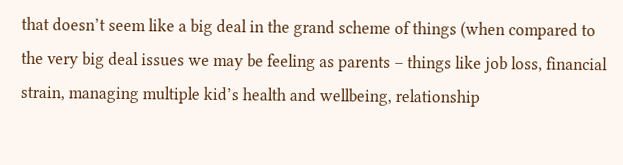that doesn’t seem like a big deal in the grand scheme of things (when compared to the very big deal issues we may be feeling as parents – things like job loss, financial strain, managing multiple kid’s health and wellbeing, relationship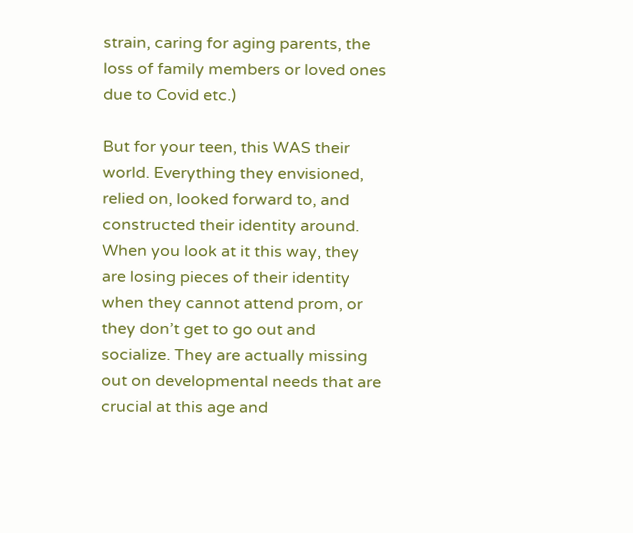strain, caring for aging parents, the loss of family members or loved ones due to Covid etc.)

But for your teen, this WAS their world. Everything they envisioned, relied on, looked forward to, and constructed their identity around. When you look at it this way, they are losing pieces of their identity when they cannot attend prom, or they don’t get to go out and socialize. They are actually missing out on developmental needs that are crucial at this age and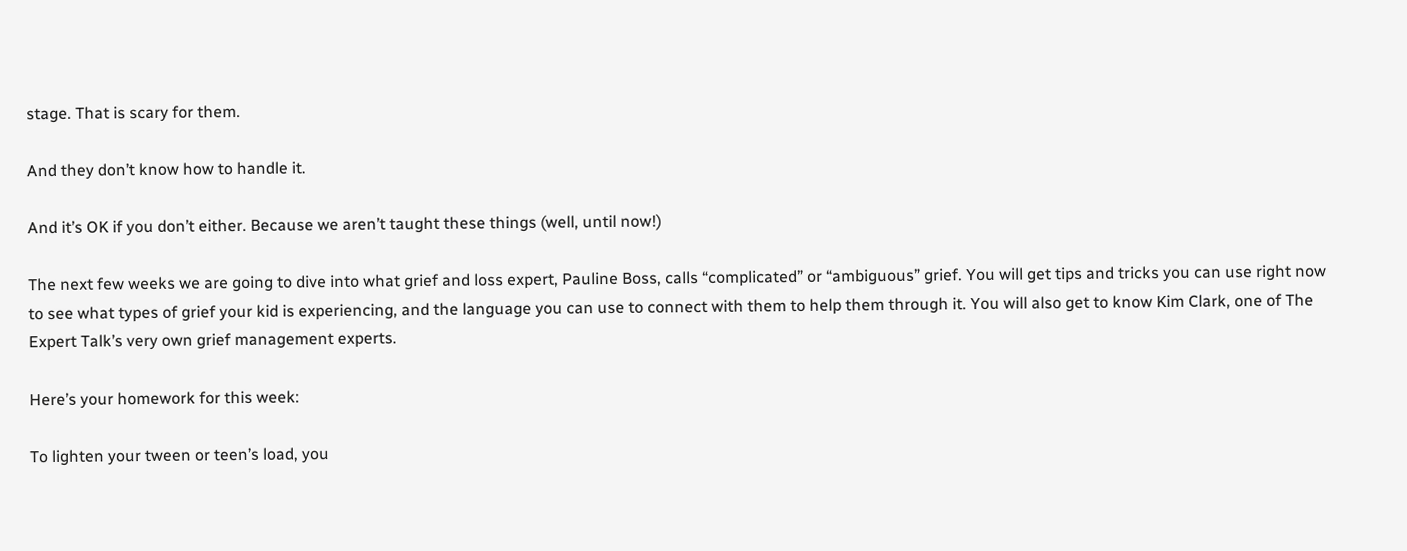stage. That is scary for them.

And they don’t know how to handle it.

And it’s OK if you don’t either. Because we aren’t taught these things (well, until now!)

The next few weeks we are going to dive into what grief and loss expert, Pauline Boss, calls “complicated” or “ambiguous” grief. You will get tips and tricks you can use right now to see what types of grief your kid is experiencing, and the language you can use to connect with them to help them through it. You will also get to know Kim Clark, one of The Expert Talk’s very own grief management experts.

Here’s your homework for this week:

To lighten your tween or teen’s load, you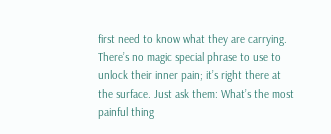first need to know what they are carrying. There’s no magic special phrase to use to unlock their inner pain; it’s right there at the surface. Just ask them: What’s the most painful thing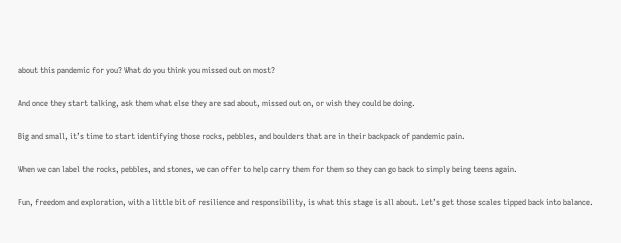about this pandemic for you? What do you think you missed out on most?

And once they start talking, ask them what else they are sad about, missed out on, or wish they could be doing.

Big and small, it’s time to start identifying those rocks, pebbles, and boulders that are in their backpack of pandemic pain.

When we can label the rocks, pebbles, and stones, we can offer to help carry them for them so they can go back to simply being teens again.

Fun, freedom and exploration, with a little bit of resilience and responsibility, is what this stage is all about. Let’s get those scales tipped back into balance.